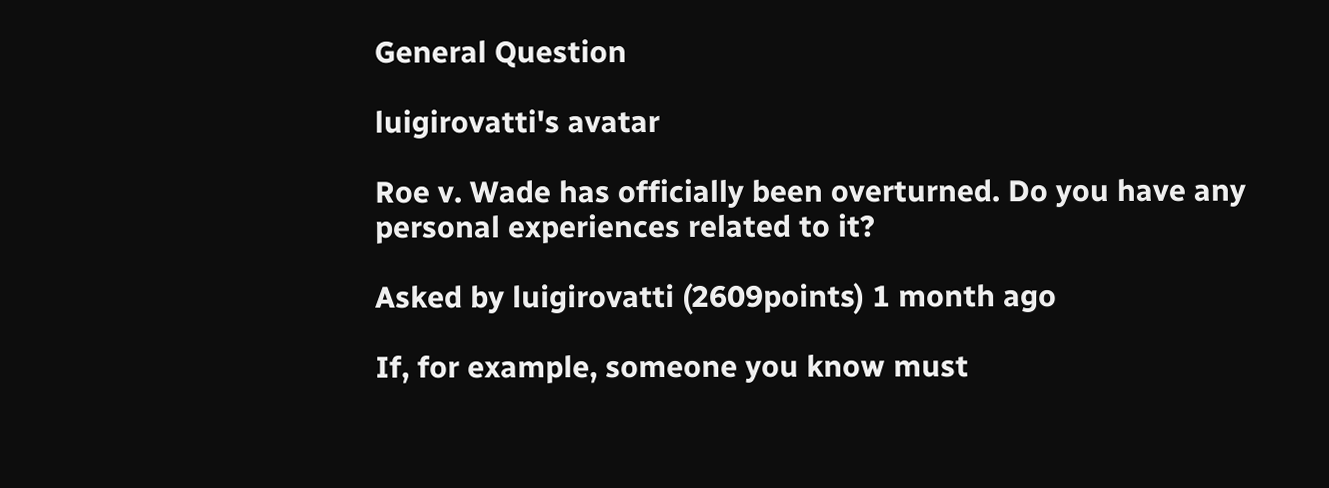General Question

luigirovatti's avatar

Roe v. Wade has officially been overturned. Do you have any personal experiences related to it?

Asked by luigirovatti (2609points) 1 month ago

If, for example, someone you know must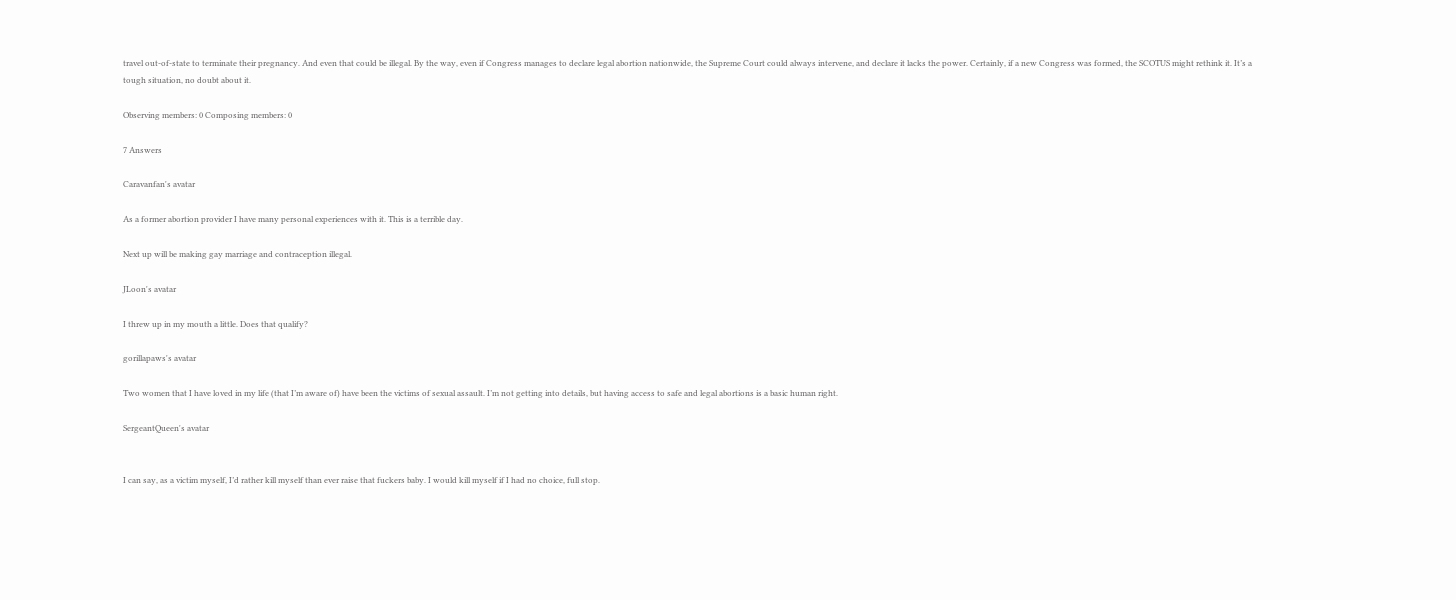travel out-of-state to terminate their pregnancy. And even that could be illegal. By the way, even if Congress manages to declare legal abortion nationwide, the Supreme Court could always intervene, and declare it lacks the power. Certainly, if a new Congress was formed, the SCOTUS might rethink it. It’s a tough situation, no doubt about it.

Observing members: 0 Composing members: 0

7 Answers

Caravanfan's avatar

As a former abortion provider I have many personal experiences with it. This is a terrible day.

Next up will be making gay marriage and contraception illegal.

JLoon's avatar

I threw up in my mouth a little. Does that qualify?

gorillapaws's avatar

Two women that I have loved in my life (that I’m aware of) have been the victims of sexual assault. I’m not getting into details, but having access to safe and legal abortions is a basic human right.

SergeantQueen's avatar


I can say, as a victim myself, I’d rather kill myself than ever raise that fuckers baby. I would kill myself if I had no choice, full stop.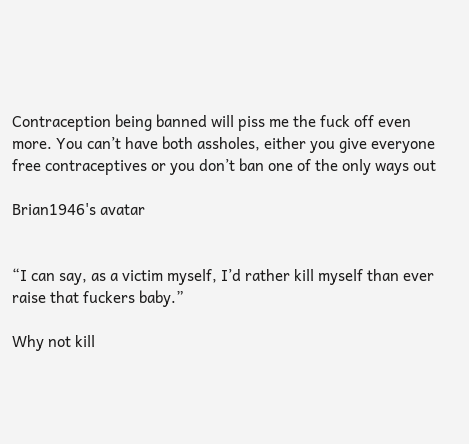Contraception being banned will piss me the fuck off even more. You can’t have both assholes, either you give everyone free contraceptives or you don’t ban one of the only ways out

Brian1946's avatar


“I can say, as a victim myself, I’d rather kill myself than ever raise that fuckers baby.”

Why not kill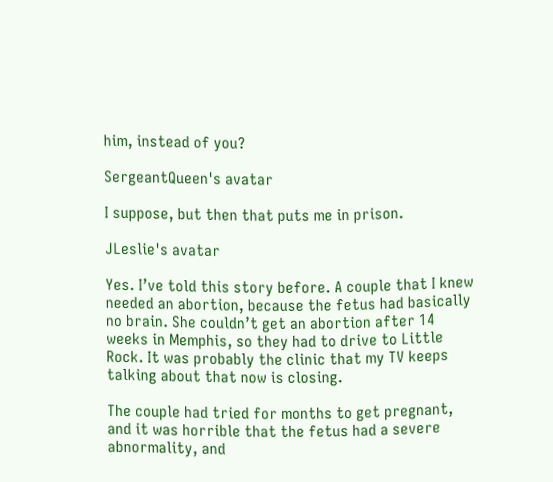him, instead of you?

SergeantQueen's avatar

I suppose, but then that puts me in prison.

JLeslie's avatar

Yes. I’ve told this story before. A couple that I knew needed an abortion, because the fetus had basically no brain. She couldn’t get an abortion after 14 weeks in Memphis, so they had to drive to Little Rock. It was probably the clinic that my TV keeps talking about that now is closing.

The couple had tried for months to get pregnant, and it was horrible that the fetus had a severe abnormality, and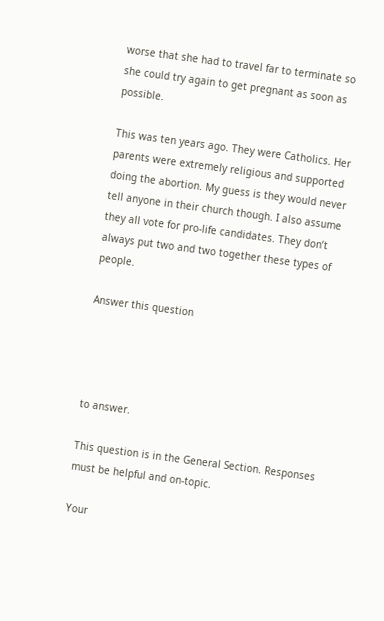worse that she had to travel far to terminate so she could try again to get pregnant as soon as possible.

This was ten years ago. They were Catholics. Her parents were extremely religious and supported doing the abortion. My guess is they would never tell anyone in their church though. I also assume they all vote for pro-life candidates. They don’t always put two and two together these types of people.

Answer this question




to answer.

This question is in the General Section. Responses must be helpful and on-topic.

Your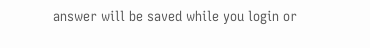answer will be saved while you login or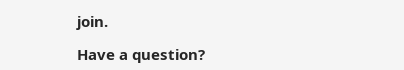join.

Have a question?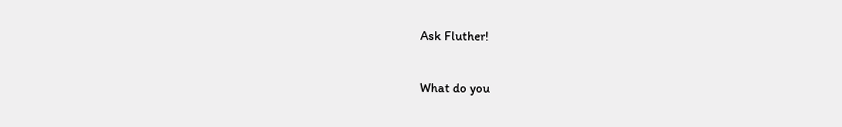Ask Fluther!

What do you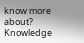know more about?
Knowledge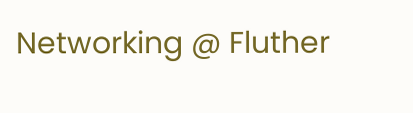Networking @ Fluther